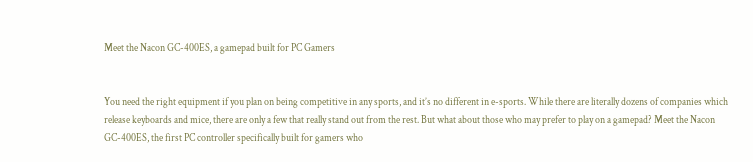Meet the Nacon GC-400ES, a gamepad built for PC Gamers


You need the right equipment if you plan on being competitive in any sports, and it’s no different in e-sports. While there are literally dozens of companies which release keyboards and mice, there are only a few that really stand out from the rest. But what about those who may prefer to play on a gamepad? Meet the Nacon GC-400ES, the first PC controller specifically built for gamers who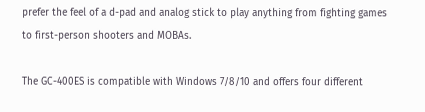prefer the feel of a d-pad and analog stick to play anything from fighting games to first-person shooters and MOBAs.

The GC-400ES is compatible with Windows 7/8/10 and offers four different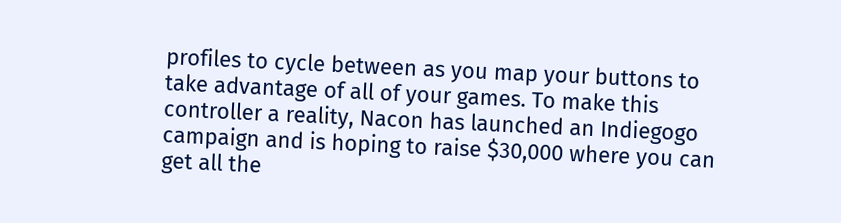profiles to cycle between as you map your buttons to take advantage of all of your games. To make this controller a reality, Nacon has launched an Indiegogo campaign and is hoping to raise $30,000 where you can get all the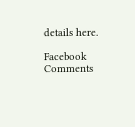details here.

Facebook Comments